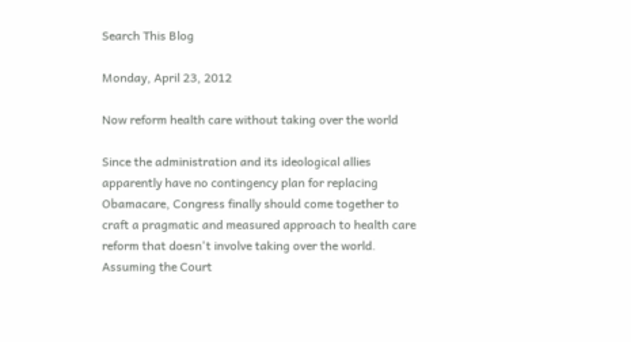Search This Blog

Monday, April 23, 2012

Now reform health care without taking over the world

Since the administration and its ideological allies apparently have no contingency plan for replacing Obamacare, Congress finally should come together to craft a pragmatic and measured approach to health care reform that doesn't involve taking over the world.
Assuming the Court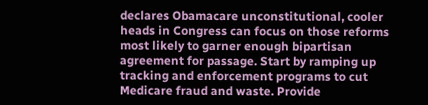declares Obamacare unconstitutional, cooler heads in Congress can focus on those reforms most likely to garner enough bipartisan agreement for passage. Start by ramping up tracking and enforcement programs to cut Medicare fraud and waste. Provide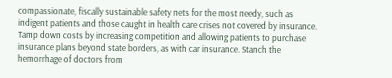compassionate, fiscally sustainable safety nets for the most needy, such as indigent patients and those caught in health care crises not covered by insurance. Tamp down costs by increasing competition and allowing patients to purchase insurance plans beyond state borders, as with car insurance. Stanch the hemorrhage of doctors from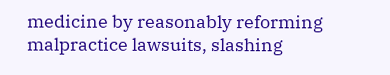medicine by reasonably reforming malpractice lawsuits, slashing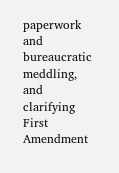paperwork and bureaucratic meddling, and clarifying First Amendment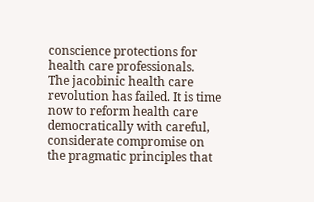conscience protections for health care professionals.
The jacobinic health care revolution has failed. It is time now to reform health care democratically with careful, considerate compromise on the pragmatic principles that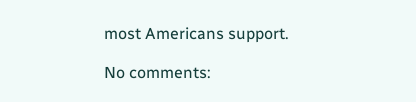most Americans support.

No comments: